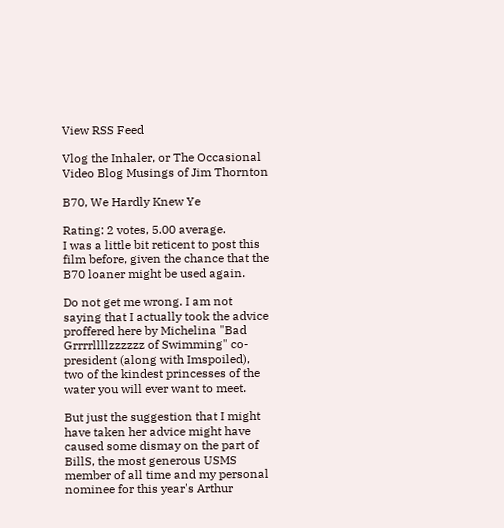View RSS Feed

Vlog the Inhaler, or The Occasional Video Blog Musings of Jim Thornton

B70, We Hardly Knew Ye

Rating: 2 votes, 5.00 average.
I was a little bit reticent to post this film before, given the chance that the B70 loaner might be used again.

Do not get me wrong. I am not saying that I actually took the advice proffered here by Michelina "Bad Grrrrllllzzzzzz of Swimming" co-president (along with Imspoiled), two of the kindest princesses of the water you will ever want to meet.

But just the suggestion that I might have taken her advice might have caused some dismay on the part of BillS, the most generous USMS member of all time and my personal nominee for this year's Arthur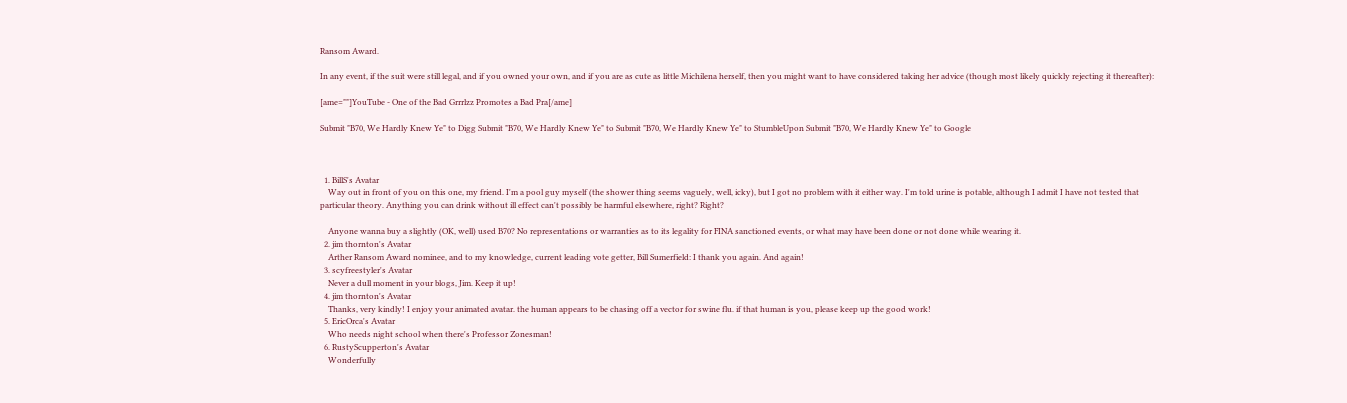Ransom Award.

In any event, if the suit were still legal, and if you owned your own, and if you are as cute as little Michilena herself, then you might want to have considered taking her advice (though most likely quickly rejecting it thereafter):

[ame=""]YouTube - One of the Bad Grrrlzz Promotes a Bad Pra[/ame]

Submit "B70, We Hardly Knew Ye" to Digg Submit "B70, We Hardly Knew Ye" to Submit "B70, We Hardly Knew Ye" to StumbleUpon Submit "B70, We Hardly Knew Ye" to Google



  1. BillS's Avatar
    Way out in front of you on this one, my friend. I'm a pool guy myself (the shower thing seems vaguely, well, icky), but I got no problem with it either way. I'm told urine is potable, although I admit I have not tested that particular theory. Anything you can drink without ill effect can't possibly be harmful elsewhere, right? Right?

    Anyone wanna buy a slightly (OK, well) used B70? No representations or warranties as to its legality for FINA sanctioned events, or what may have been done or not done while wearing it.
  2. jim thornton's Avatar
    Arther Ransom Award nominee, and to my knowledge, current leading vote getter, Bill Sumerfield: I thank you again. And again!
  3. scyfreestyler's Avatar
    Never a dull moment in your blogs, Jim. Keep it up!
  4. jim thornton's Avatar
    Thanks, very kindly! I enjoy your animated avatar. the human appears to be chasing off a vector for swine flu. if that human is you, please keep up the good work!
  5. EricOrca's Avatar
    Who needs night school when there's Professor Zonesman!
  6. RustyScupperton's Avatar
    Wonderfully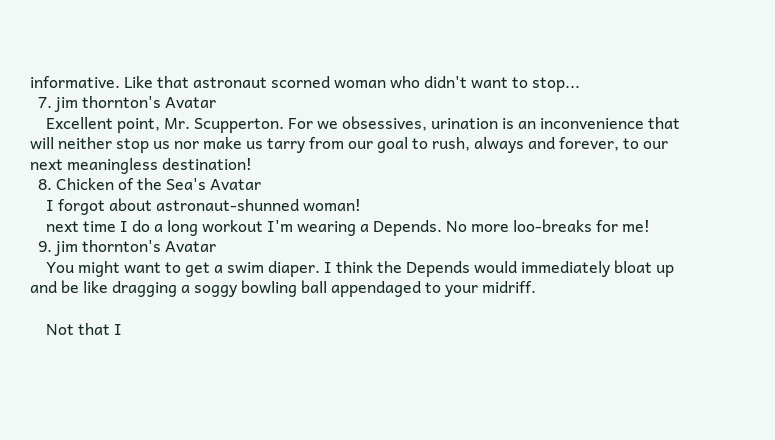informative. Like that astronaut scorned woman who didn't want to stop...
  7. jim thornton's Avatar
    Excellent point, Mr. Scupperton. For we obsessives, urination is an inconvenience that will neither stop us nor make us tarry from our goal to rush, always and forever, to our next meaningless destination!
  8. Chicken of the Sea's Avatar
    I forgot about astronaut-shunned woman!
    next time I do a long workout I'm wearing a Depends. No more loo-breaks for me!
  9. jim thornton's Avatar
    You might want to get a swim diaper. I think the Depends would immediately bloat up and be like dragging a soggy bowling ball appendaged to your midriff.

    Not that I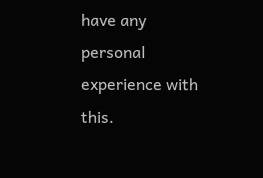have any personal experience with this.